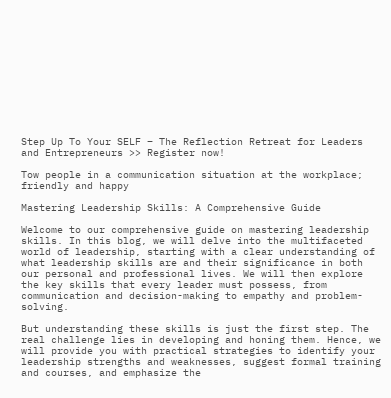Step Up To Your SELF – The Reflection Retreat for Leaders and Entrepreneurs >> Register now!

Tow people in a communication situation at the workplace; friendly and happy

Mastering Leadership Skills: A Comprehensive Guide

Welcome to our comprehensive guide on mastering leadership skills. In this blog, we will delve into the multifaceted world of leadership, starting with a clear understanding of what leadership skills are and their significance in both our personal and professional lives. We will then explore the key skills that every leader must possess, from communication and decision-making to empathy and problem-solving.

But understanding these skills is just the first step. The real challenge lies in developing and honing them. Hence, we will provide you with practical strategies to identify your leadership strengths and weaknesses, suggest formal training and courses, and emphasize the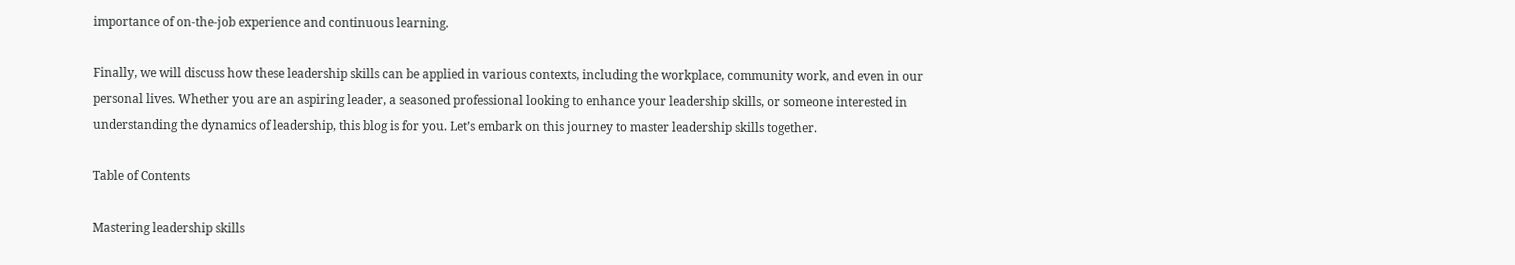importance of on-the-job experience and continuous learning.

Finally, we will discuss how these leadership skills can be applied in various contexts, including the workplace, community work, and even in our personal lives. Whether you are an aspiring leader, a seasoned professional looking to enhance your leadership skills, or someone interested in understanding the dynamics of leadership, this blog is for you. Let’s embark on this journey to master leadership skills together.

Table of Contents

Mastering leadership skills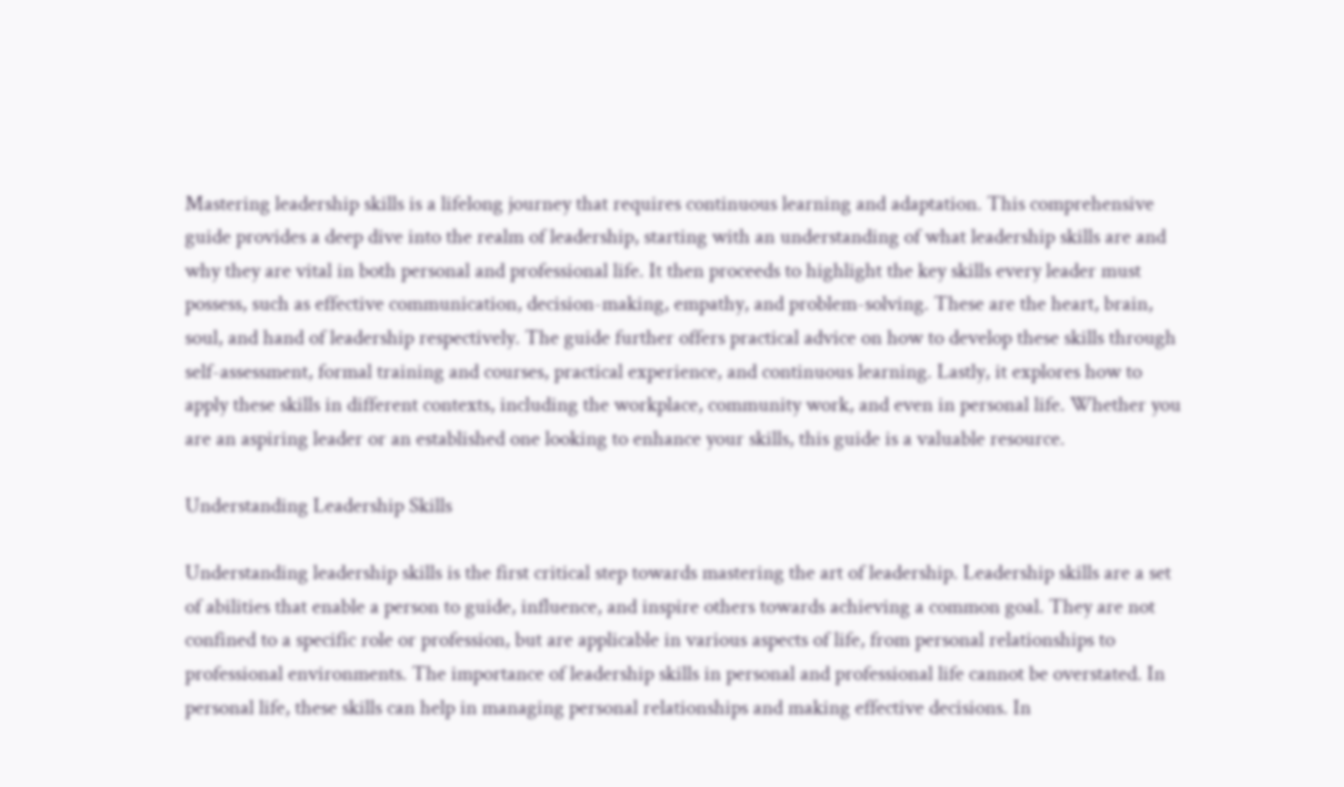Mastering leadership skills is a lifelong journey that requires continuous learning and adaptation. This comprehensive guide provides a deep dive into the realm of leadership, starting with an understanding of what leadership skills are and why they are vital in both personal and professional life. It then proceeds to highlight the key skills every leader must possess, such as effective communication, decision-making, empathy, and problem-solving. These are the heart, brain, soul, and hand of leadership respectively. The guide further offers practical advice on how to develop these skills through self-assessment, formal training and courses, practical experience, and continuous learning. Lastly, it explores how to apply these skills in different contexts, including the workplace, community work, and even in personal life. Whether you are an aspiring leader or an established one looking to enhance your skills, this guide is a valuable resource.

Understanding Leadership Skills

Understanding leadership skills is the first critical step towards mastering the art of leadership. Leadership skills are a set of abilities that enable a person to guide, influence, and inspire others towards achieving a common goal. They are not confined to a specific role or profession, but are applicable in various aspects of life, from personal relationships to professional environments. The importance of leadership skills in personal and professional life cannot be overstated. In personal life, these skills can help in managing personal relationships and making effective decisions. In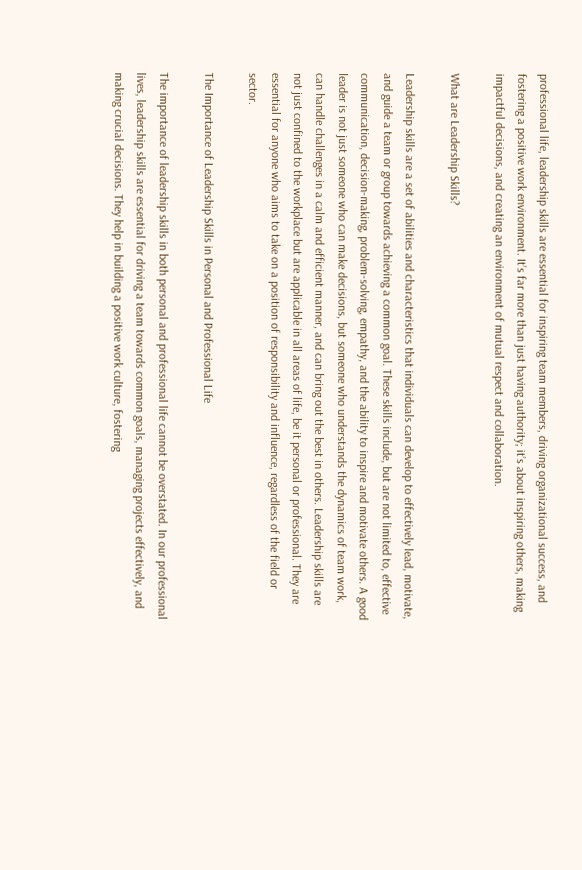professional life, leadership skills are essential for inspiring team members, driving organizational success, and fostering a positive work environment. It’s far more than just having authority; it’s about inspiring others, making impactful decisions, and creating an environment of mutual respect and collaboration.

What are Leadership Skills?

Leadership skills are a set of abilities and characteristics that individuals can develop to effectively lead, motivate, and guide a team or group towards achieving a common goal. These skills include, but are not limited to, effective communication, decision-making, problem-solving, empathy, and the ability to inspire and motivate others. A good leader is not just someone who can make decisions, but someone who understands the dynamics of team work, can handle challenges in a calm and efficient manner, and can bring out the best in others. Leadership skills are not just confined to the workplace but are applicable in all areas of life, be it personal or professional. They are essential for anyone who aims to take on a position of responsibility and influence, regardless of the field or sector.

The Importance of Leadership Skills in Personal and Professional Life

The importance of leadership skills in both personal and professional life cannot be overstated. In our professional lives, leadership skills are essential for driving a team towards common goals, managing projects effectively, and making crucial decisions. They help in building a positive work culture, fostering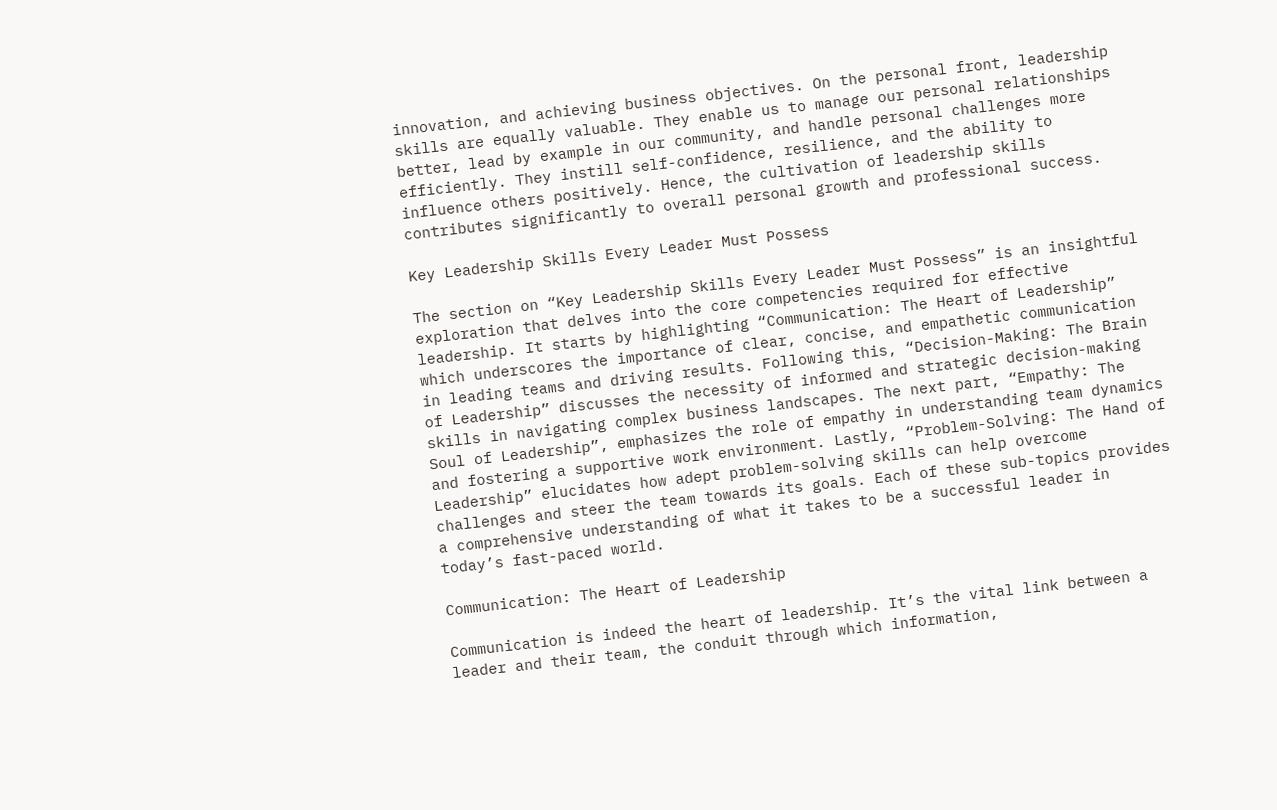innovation, and achieving business objectives. On the personal front, leadership skills are equally valuable. They enable us to manage our personal relationships better, lead by example in our community, and handle personal challenges more efficiently. They instill self-confidence, resilience, and the ability to influence others positively. Hence, the cultivation of leadership skills contributes significantly to overall personal growth and professional success.

Key Leadership Skills Every Leader Must Possess

The section on “Key Leadership Skills Every Leader Must Possess” is an insightful exploration that delves into the core competencies required for effective leadership. It starts by highlighting “Communication: The Heart of Leadership” which underscores the importance of clear, concise, and empathetic communication in leading teams and driving results. Following this, “Decision-Making: The Brain of Leadership” discusses the necessity of informed and strategic decision-making skills in navigating complex business landscapes. The next part, “Empathy: The Soul of Leadership”, emphasizes the role of empathy in understanding team dynamics and fostering a supportive work environment. Lastly, “Problem-Solving: The Hand of Leadership” elucidates how adept problem-solving skills can help overcome challenges and steer the team towards its goals. Each of these sub-topics provides a comprehensive understanding of what it takes to be a successful leader in today’s fast-paced world.

Communication: The Heart of Leadership

Communication is indeed the heart of leadership. It’s the vital link between a leader and their team, the conduit through which information,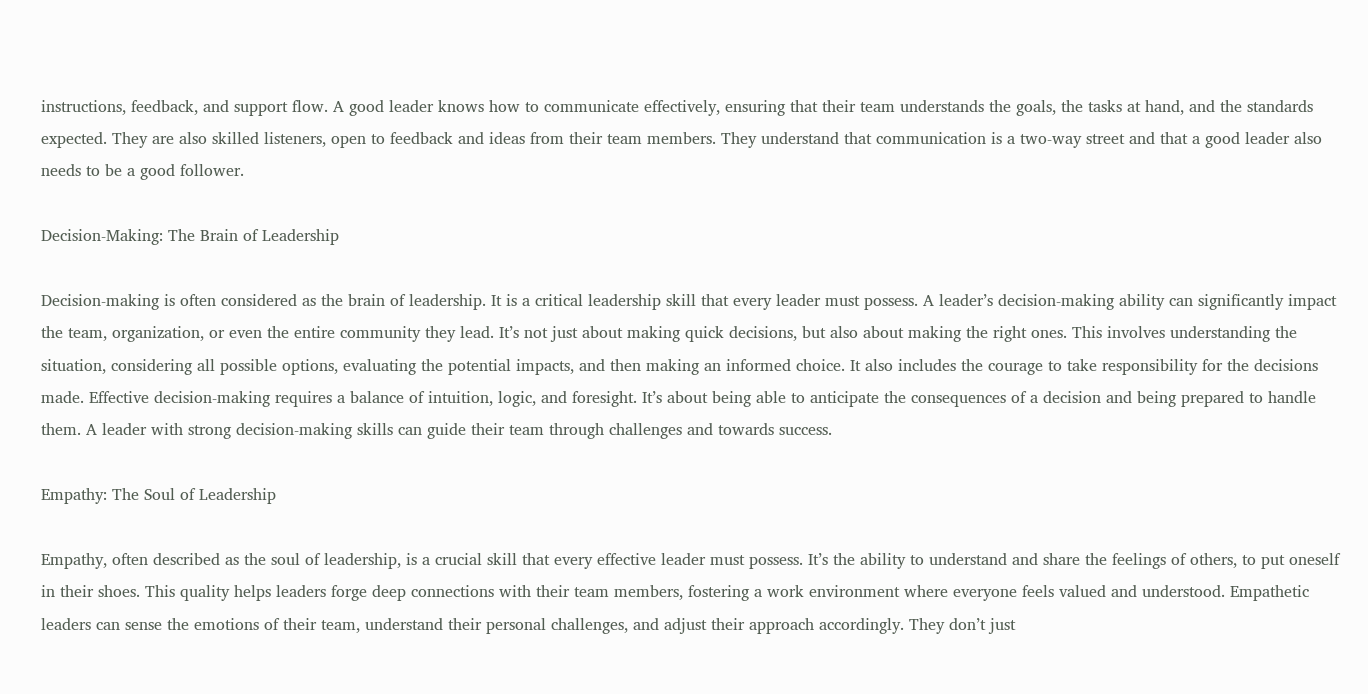instructions, feedback, and support flow. A good leader knows how to communicate effectively, ensuring that their team understands the goals, the tasks at hand, and the standards expected. They are also skilled listeners, open to feedback and ideas from their team members. They understand that communication is a two-way street and that a good leader also needs to be a good follower.

Decision-Making: The Brain of Leadership

Decision-making is often considered as the brain of leadership. It is a critical leadership skill that every leader must possess. A leader’s decision-making ability can significantly impact the team, organization, or even the entire community they lead. It’s not just about making quick decisions, but also about making the right ones. This involves understanding the situation, considering all possible options, evaluating the potential impacts, and then making an informed choice. It also includes the courage to take responsibility for the decisions made. Effective decision-making requires a balance of intuition, logic, and foresight. It’s about being able to anticipate the consequences of a decision and being prepared to handle them. A leader with strong decision-making skills can guide their team through challenges and towards success.

Empathy: The Soul of Leadership

Empathy, often described as the soul of leadership, is a crucial skill that every effective leader must possess. It’s the ability to understand and share the feelings of others, to put oneself in their shoes. This quality helps leaders forge deep connections with their team members, fostering a work environment where everyone feels valued and understood. Empathetic leaders can sense the emotions of their team, understand their personal challenges, and adjust their approach accordingly. They don’t just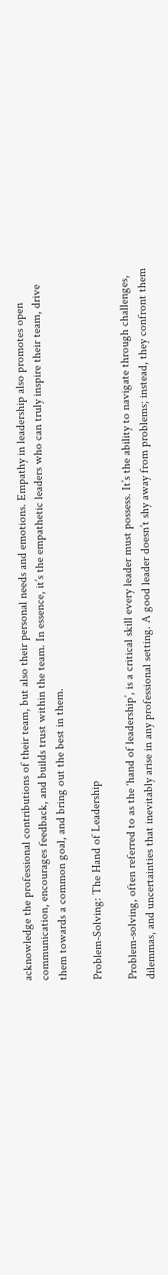acknowledge the professional contributions of their team, but also their personal needs and emotions. Empathy in leadership also promotes open communication, encourages feedback, and builds trust within the team. In essence, it’s the empathetic leaders who can truly inspire their team, drive them towards a common goal, and bring out the best in them.

Problem-Solving: The Hand of Leadership

Problem-solving, often referred to as the ‘hand of leadership’, is a critical skill every leader must possess. It’s the ability to navigate through challenges, dilemmas, and uncertainties that inevitably arise in any professional setting. A good leader doesn’t shy away from problems; instead, they confront them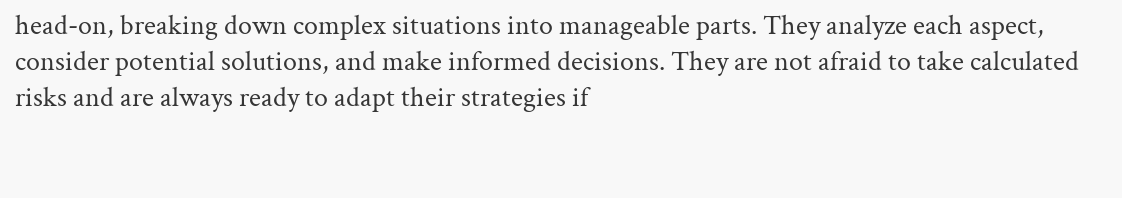head-on, breaking down complex situations into manageable parts. They analyze each aspect, consider potential solutions, and make informed decisions. They are not afraid to take calculated risks and are always ready to adapt their strategies if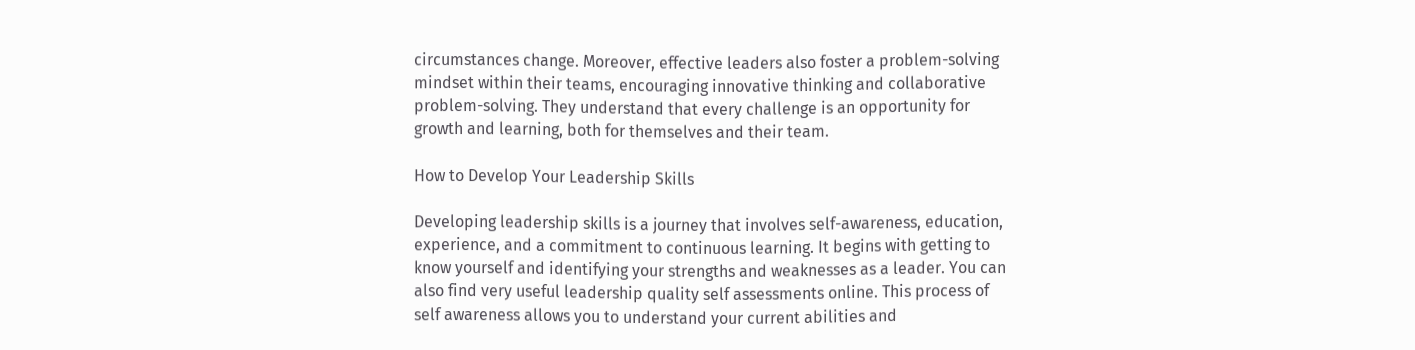circumstances change. Moreover, effective leaders also foster a problem-solving mindset within their teams, encouraging innovative thinking and collaborative problem-solving. They understand that every challenge is an opportunity for growth and learning, both for themselves and their team.

How to Develop Your Leadership Skills

Developing leadership skills is a journey that involves self-awareness, education, experience, and a commitment to continuous learning. It begins with getting to know yourself and identifying your strengths and weaknesses as a leader. You can also find very useful leadership quality self assessments online. This process of self awareness allows you to understand your current abilities and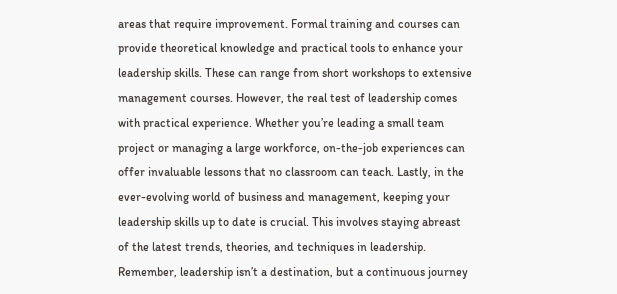areas that require improvement. Formal training and courses can provide theoretical knowledge and practical tools to enhance your leadership skills. These can range from short workshops to extensive management courses. However, the real test of leadership comes with practical experience. Whether you’re leading a small team project or managing a large workforce, on-the-job experiences can offer invaluable lessons that no classroom can teach. Lastly, in the ever-evolving world of business and management, keeping your leadership skills up to date is crucial. This involves staying abreast of the latest trends, theories, and techniques in leadership. Remember, leadership isn’t a destination, but a continuous journey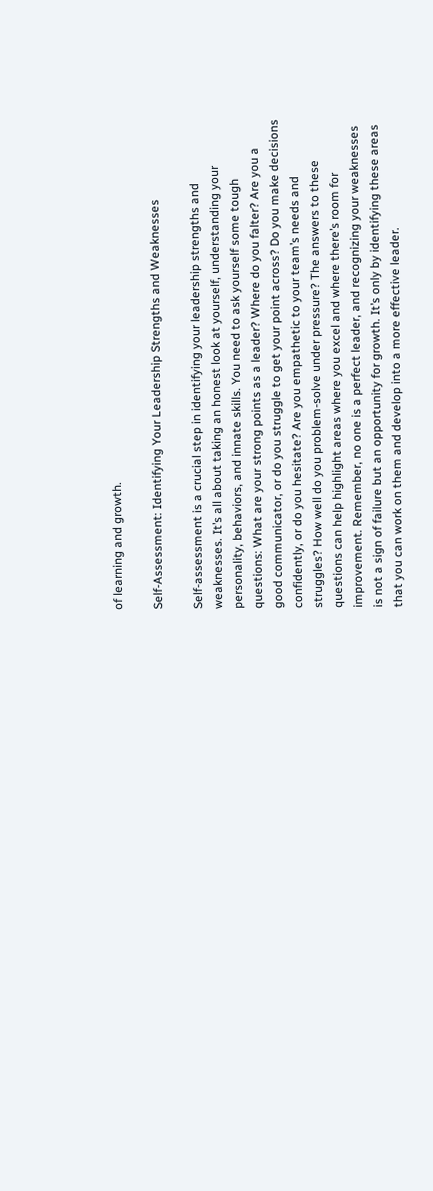of learning and growth.

Self-Assessment: Identifying Your Leadership Strengths and Weaknesses

Self-assessment is a crucial step in identifying your leadership strengths and weaknesses. It’s all about taking an honest look at yourself, understanding your personality, behaviors, and innate skills. You need to ask yourself some tough questions: What are your strong points as a leader? Where do you falter? Are you a good communicator, or do you struggle to get your point across? Do you make decisions confidently, or do you hesitate? Are you empathetic to your team’s needs and struggles? How well do you problem-solve under pressure? The answers to these questions can help highlight areas where you excel and where there’s room for improvement. Remember, no one is a perfect leader, and recognizing your weaknesses is not a sign of failure but an opportunity for growth. It’s only by identifying these areas that you can work on them and develop into a more effective leader.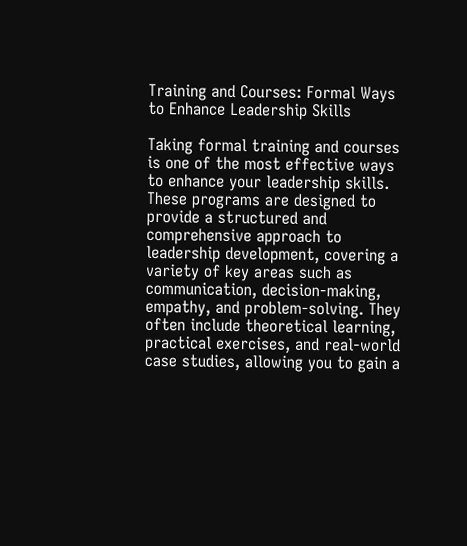Training and Courses: Formal Ways to Enhance Leadership Skills

Taking formal training and courses is one of the most effective ways to enhance your leadership skills. These programs are designed to provide a structured and comprehensive approach to leadership development, covering a variety of key areas such as communication, decision-making, empathy, and problem-solving. They often include theoretical learning, practical exercises, and real-world case studies, allowing you to gain a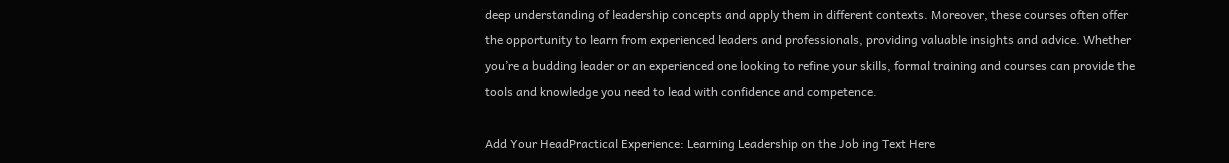deep understanding of leadership concepts and apply them in different contexts. Moreover, these courses often offer the opportunity to learn from experienced leaders and professionals, providing valuable insights and advice. Whether you’re a budding leader or an experienced one looking to refine your skills, formal training and courses can provide the tools and knowledge you need to lead with confidence and competence.

Add Your HeadPractical Experience: Learning Leadership on the Job ing Text Here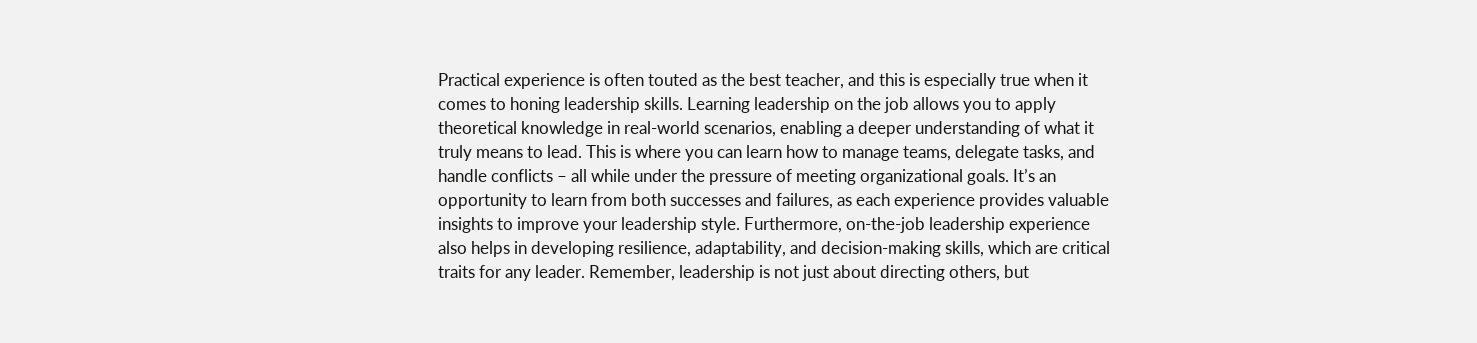Practical experience is often touted as the best teacher, and this is especially true when it comes to honing leadership skills. Learning leadership on the job allows you to apply theoretical knowledge in real-world scenarios, enabling a deeper understanding of what it truly means to lead. This is where you can learn how to manage teams, delegate tasks, and handle conflicts – all while under the pressure of meeting organizational goals. It’s an opportunity to learn from both successes and failures, as each experience provides valuable insights to improve your leadership style. Furthermore, on-the-job leadership experience also helps in developing resilience, adaptability, and decision-making skills, which are critical traits for any leader. Remember, leadership is not just about directing others, but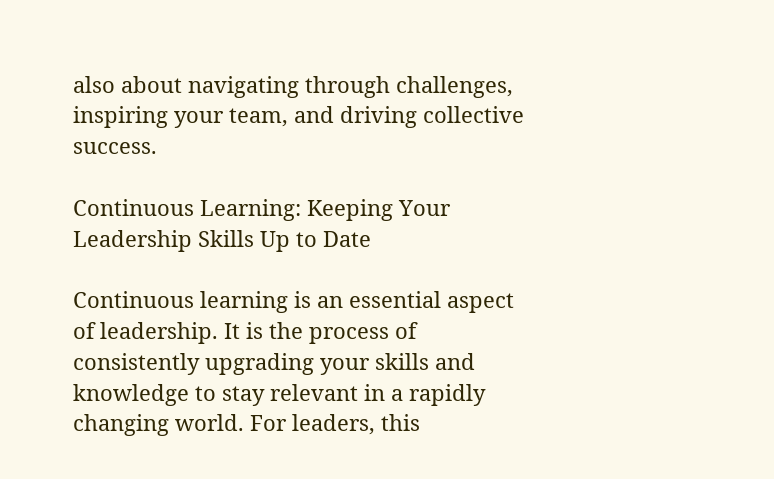also about navigating through challenges, inspiring your team, and driving collective success.

Continuous Learning: Keeping Your Leadership Skills Up to Date

Continuous learning is an essential aspect of leadership. It is the process of consistently upgrading your skills and knowledge to stay relevant in a rapidly changing world. For leaders, this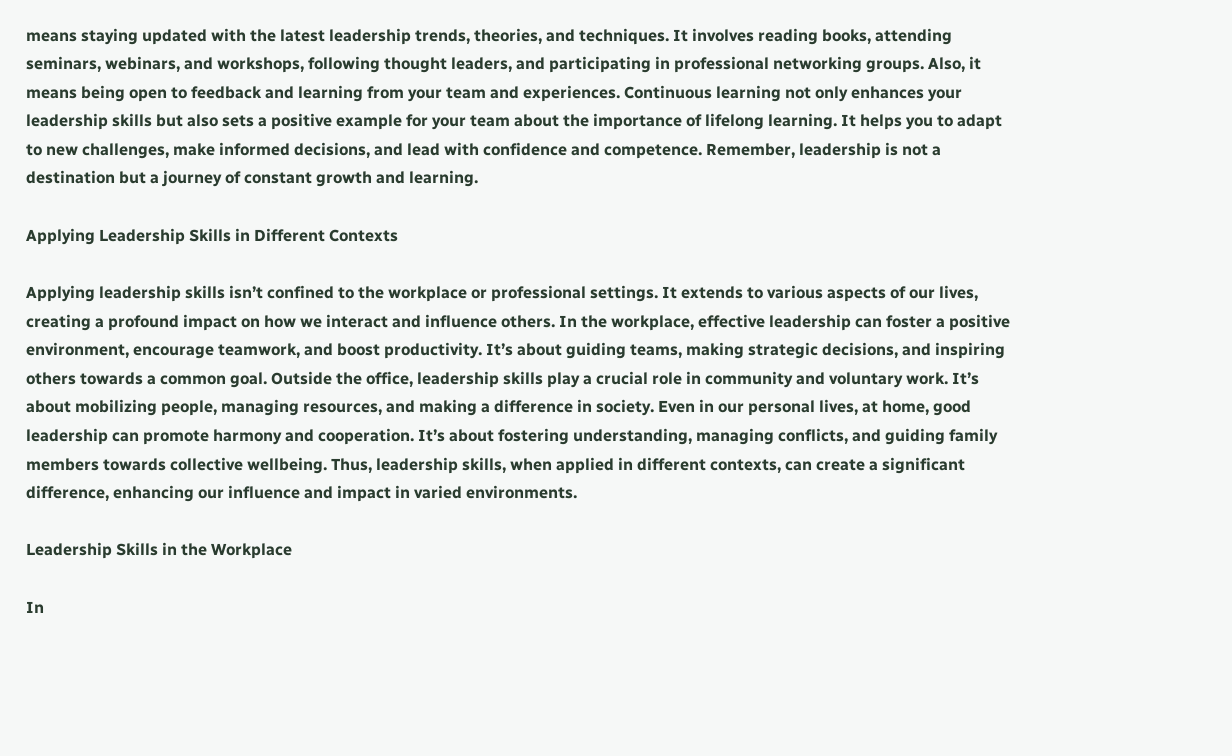means staying updated with the latest leadership trends, theories, and techniques. It involves reading books, attending seminars, webinars, and workshops, following thought leaders, and participating in professional networking groups. Also, it means being open to feedback and learning from your team and experiences. Continuous learning not only enhances your leadership skills but also sets a positive example for your team about the importance of lifelong learning. It helps you to adapt to new challenges, make informed decisions, and lead with confidence and competence. Remember, leadership is not a destination but a journey of constant growth and learning.

Applying Leadership Skills in Different Contexts

Applying leadership skills isn’t confined to the workplace or professional settings. It extends to various aspects of our lives, creating a profound impact on how we interact and influence others. In the workplace, effective leadership can foster a positive environment, encourage teamwork, and boost productivity. It’s about guiding teams, making strategic decisions, and inspiring others towards a common goal. Outside the office, leadership skills play a crucial role in community and voluntary work. It’s about mobilizing people, managing resources, and making a difference in society. Even in our personal lives, at home, good leadership can promote harmony and cooperation. It’s about fostering understanding, managing conflicts, and guiding family members towards collective wellbeing. Thus, leadership skills, when applied in different contexts, can create a significant difference, enhancing our influence and impact in varied environments.

Leadership Skills in the Workplace

In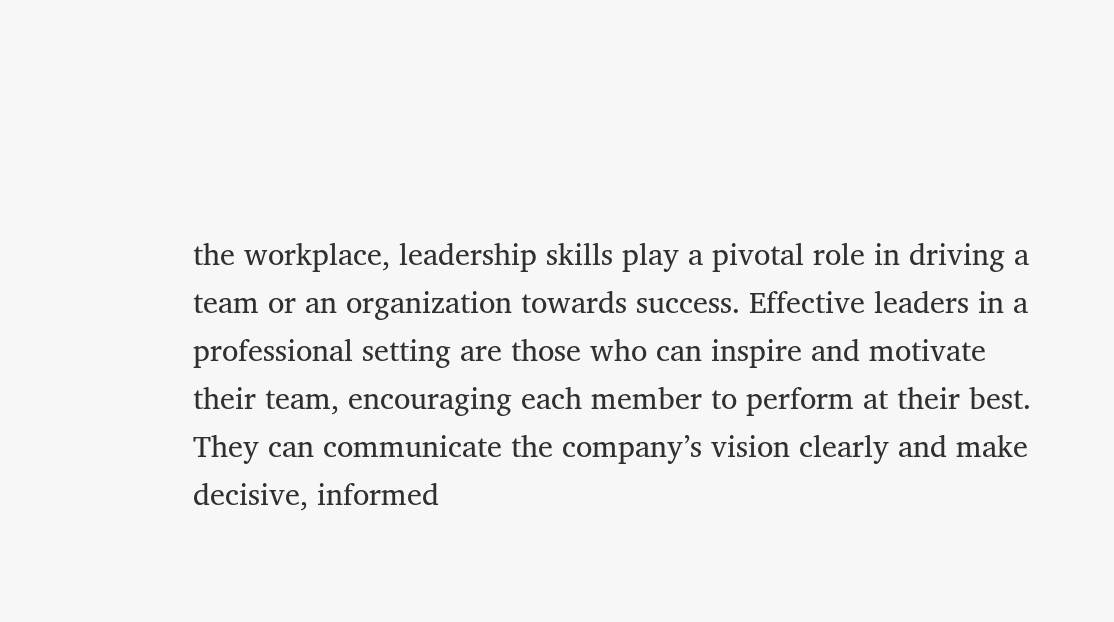the workplace, leadership skills play a pivotal role in driving a team or an organization towards success. Effective leaders in a professional setting are those who can inspire and motivate their team, encouraging each member to perform at their best. They can communicate the company’s vision clearly and make decisive, informed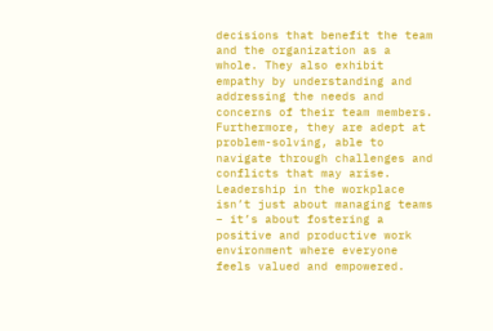decisions that benefit the team and the organization as a whole. They also exhibit empathy by understanding and addressing the needs and concerns of their team members. Furthermore, they are adept at problem-solving, able to navigate through challenges and conflicts that may arise. Leadership in the workplace isn’t just about managing teams – it’s about fostering a positive and productive work environment where everyone feels valued and empowered.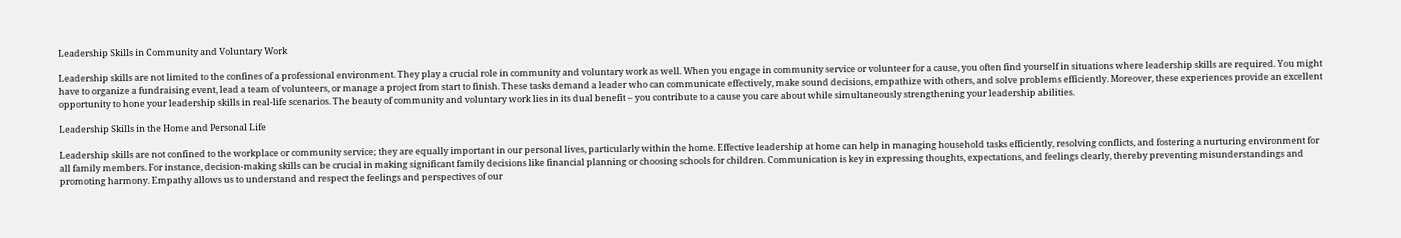Leadership Skills in Community and Voluntary Work

Leadership skills are not limited to the confines of a professional environment. They play a crucial role in community and voluntary work as well. When you engage in community service or volunteer for a cause, you often find yourself in situations where leadership skills are required. You might have to organize a fundraising event, lead a team of volunteers, or manage a project from start to finish. These tasks demand a leader who can communicate effectively, make sound decisions, empathize with others, and solve problems efficiently. Moreover, these experiences provide an excellent opportunity to hone your leadership skills in real-life scenarios. The beauty of community and voluntary work lies in its dual benefit – you contribute to a cause you care about while simultaneously strengthening your leadership abilities.

Leadership Skills in the Home and Personal Life

Leadership skills are not confined to the workplace or community service; they are equally important in our personal lives, particularly within the home. Effective leadership at home can help in managing household tasks efficiently, resolving conflicts, and fostering a nurturing environment for all family members. For instance, decision-making skills can be crucial in making significant family decisions like financial planning or choosing schools for children. Communication is key in expressing thoughts, expectations, and feelings clearly, thereby preventing misunderstandings and promoting harmony. Empathy allows us to understand and respect the feelings and perspectives of our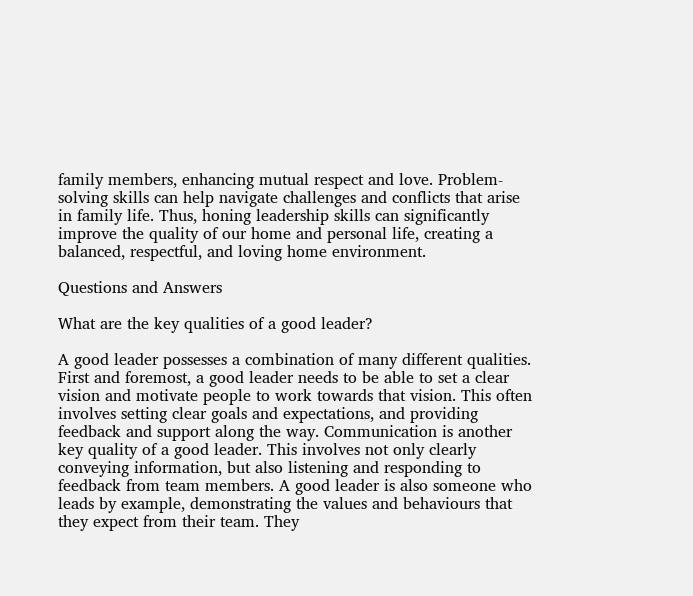family members, enhancing mutual respect and love. Problem-solving skills can help navigate challenges and conflicts that arise in family life. Thus, honing leadership skills can significantly improve the quality of our home and personal life, creating a balanced, respectful, and loving home environment.

Questions and Answers

What are the key qualities of a good leader?

A good leader possesses a combination of many different qualities. First and foremost, a good leader needs to be able to set a clear vision and motivate people to work towards that vision. This often involves setting clear goals and expectations, and providing feedback and support along the way. Communication is another key quality of a good leader. This involves not only clearly conveying information, but also listening and responding to feedback from team members. A good leader is also someone who leads by example, demonstrating the values and behaviours that they expect from their team. They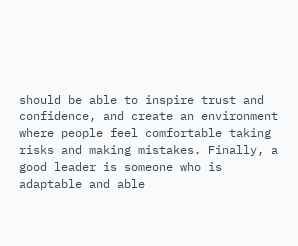should be able to inspire trust and confidence, and create an environment where people feel comfortable taking risks and making mistakes. Finally, a good leader is someone who is adaptable and able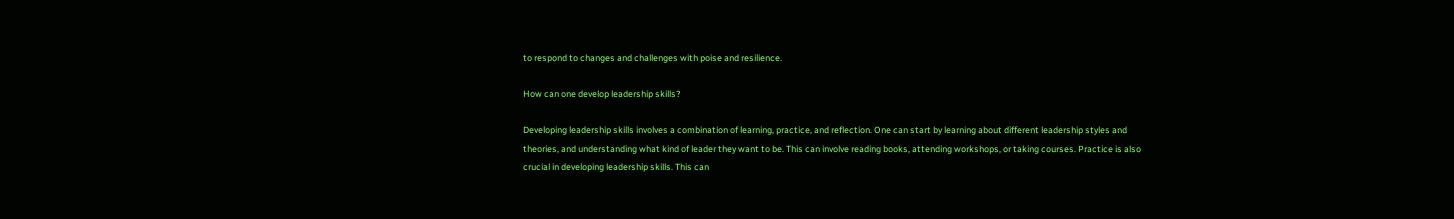to respond to changes and challenges with poise and resilience.

How can one develop leadership skills?

Developing leadership skills involves a combination of learning, practice, and reflection. One can start by learning about different leadership styles and theories, and understanding what kind of leader they want to be. This can involve reading books, attending workshops, or taking courses. Practice is also crucial in developing leadership skills. This can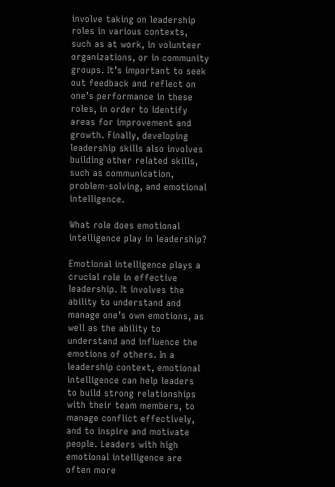involve taking on leadership roles in various contexts, such as at work, in volunteer organizations, or in community groups. It’s important to seek out feedback and reflect on one’s performance in these roles, in order to identify areas for improvement and growth. Finally, developing leadership skills also involves building other related skills, such as communication, problem-solving, and emotional intelligence.

What role does emotional intelligence play in leadership?

Emotional intelligence plays a crucial role in effective leadership. It involves the ability to understand and manage one’s own emotions, as well as the ability to understand and influence the emotions of others. In a leadership context, emotional intelligence can help leaders to build strong relationships with their team members, to manage conflict effectively, and to inspire and motivate people. Leaders with high emotional intelligence are often more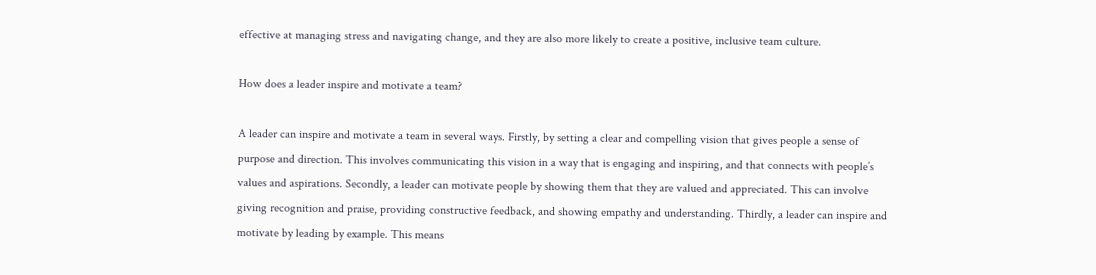effective at managing stress and navigating change, and they are also more likely to create a positive, inclusive team culture.

How does a leader inspire and motivate a team?

A leader can inspire and motivate a team in several ways. Firstly, by setting a clear and compelling vision that gives people a sense of purpose and direction. This involves communicating this vision in a way that is engaging and inspiring, and that connects with people’s values and aspirations. Secondly, a leader can motivate people by showing them that they are valued and appreciated. This can involve giving recognition and praise, providing constructive feedback, and showing empathy and understanding. Thirdly, a leader can inspire and motivate by leading by example. This means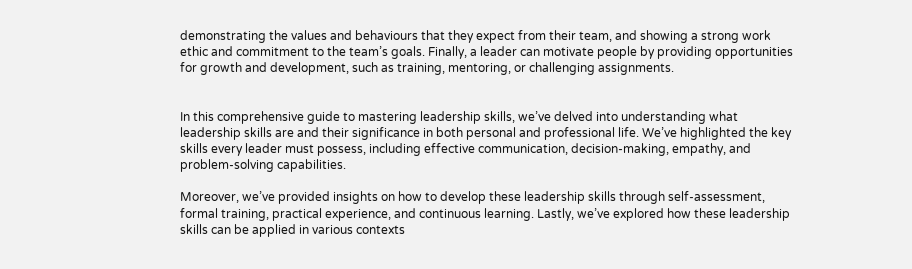demonstrating the values and behaviours that they expect from their team, and showing a strong work ethic and commitment to the team’s goals. Finally, a leader can motivate people by providing opportunities for growth and development, such as training, mentoring, or challenging assignments.


In this comprehensive guide to mastering leadership skills, we’ve delved into understanding what leadership skills are and their significance in both personal and professional life. We’ve highlighted the key skills every leader must possess, including effective communication, decision-making, empathy, and problem-solving capabilities.

Moreover, we’ve provided insights on how to develop these leadership skills through self-assessment, formal training, practical experience, and continuous learning. Lastly, we’ve explored how these leadership skills can be applied in various contexts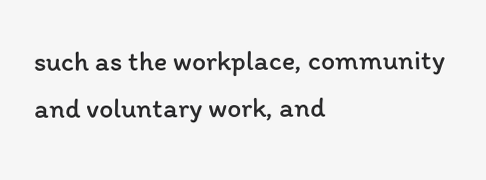such as the workplace, community and voluntary work, and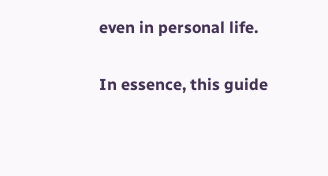even in personal life.

In essence, this guide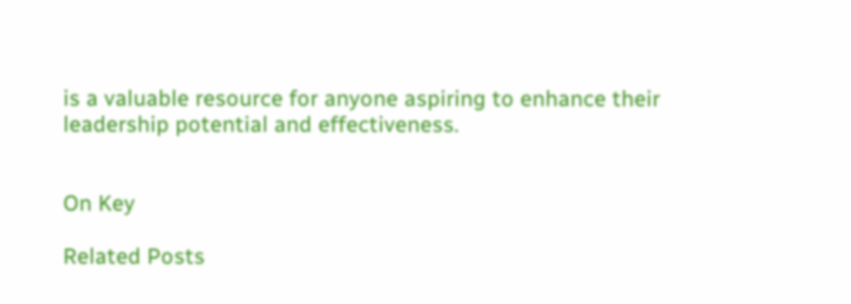is a valuable resource for anyone aspiring to enhance their leadership potential and effectiveness.


On Key

Related Posts